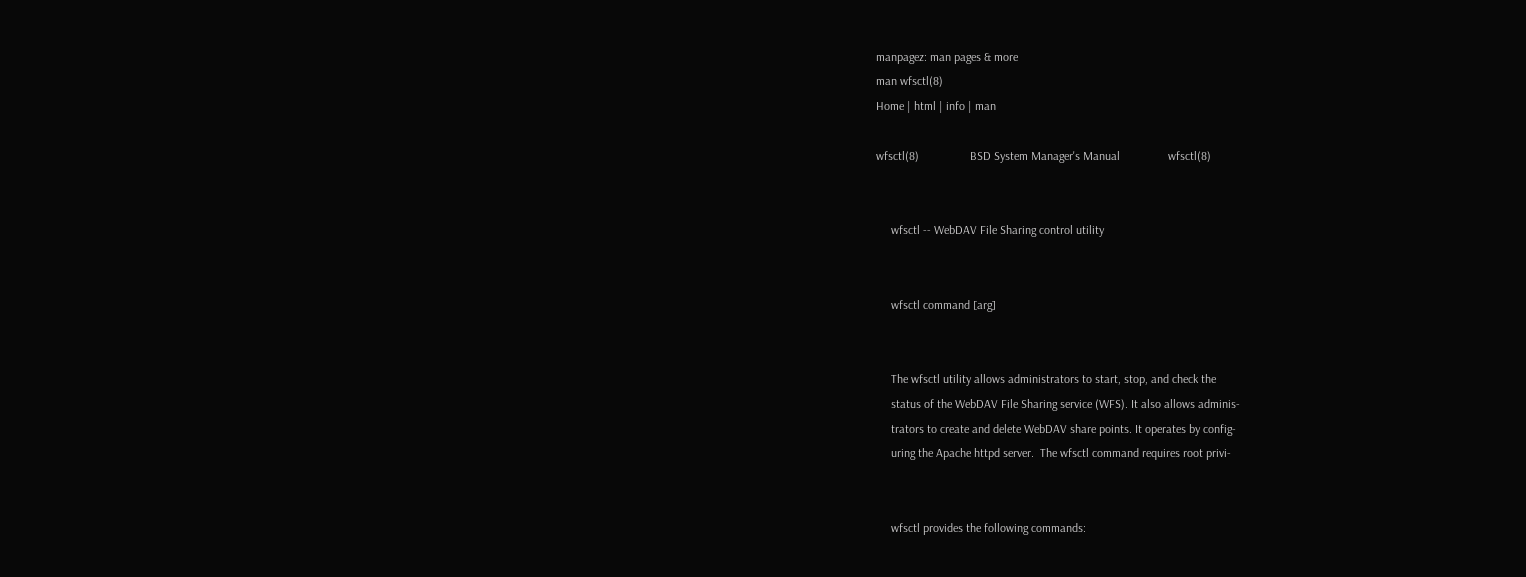manpagez: man pages & more
man wfsctl(8)
Home | html | info | man

wfsctl(8)                 BSD System Manager's Manual                wfsctl(8)


     wfsctl -- WebDAV File Sharing control utility


     wfsctl command [arg]


     The wfsctl utility allows administrators to start, stop, and check the
     status of the WebDAV File Sharing service (WFS). It also allows adminis-
     trators to create and delete WebDAV share points. It operates by config-
     uring the Apache httpd server.  The wfsctl command requires root privi-


     wfsctl provides the following commands: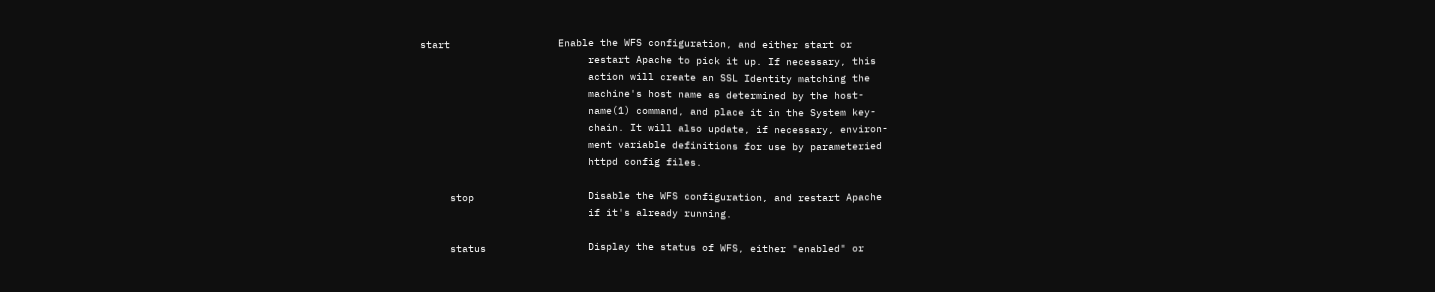start                  Enable the WFS configuration, and either start or
                            restart Apache to pick it up. If necessary, this
                            action will create an SSL Identity matching the
                            machine's host name as determined by the host-
                            name(1) command, and place it in the System key-
                            chain. It will also update, if necessary, environ-
                            ment variable definitions for use by parameteried
                            httpd config files.

     stop                   Disable the WFS configuration, and restart Apache
                            if it's already running.

     status                 Display the status of WFS, either "enabled" or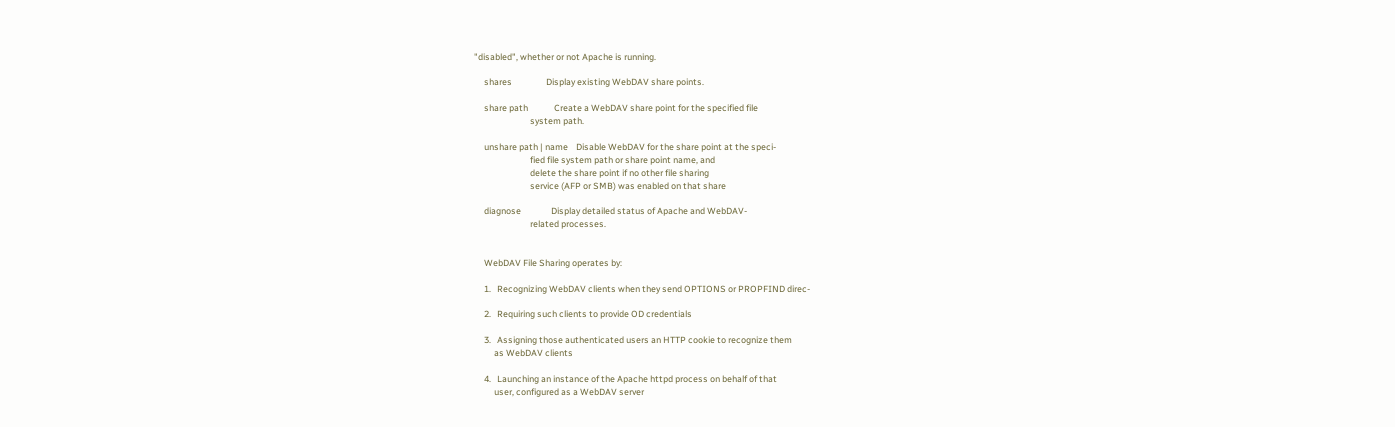"disabled", whether or not Apache is running.

     shares                 Display existing WebDAV share points.

     share path             Create a WebDAV share point for the specified file
                            system path.

     unshare path | name    Disable WebDAV for the share point at the speci-
                            fied file system path or share point name, and
                            delete the share point if no other file sharing
                            service (AFP or SMB) was enabled on that share

     diagnose               Display detailed status of Apache and WebDAV-
                            related processes.


     WebDAV File Sharing operates by:

     1.   Recognizing WebDAV clients when they send OPTIONS or PROPFIND direc-

     2.   Requiring such clients to provide OD credentials

     3.   Assigning those authenticated users an HTTP cookie to recognize them
          as WebDAV clients

     4.   Launching an instance of the Apache httpd process on behalf of that
          user, configured as a WebDAV server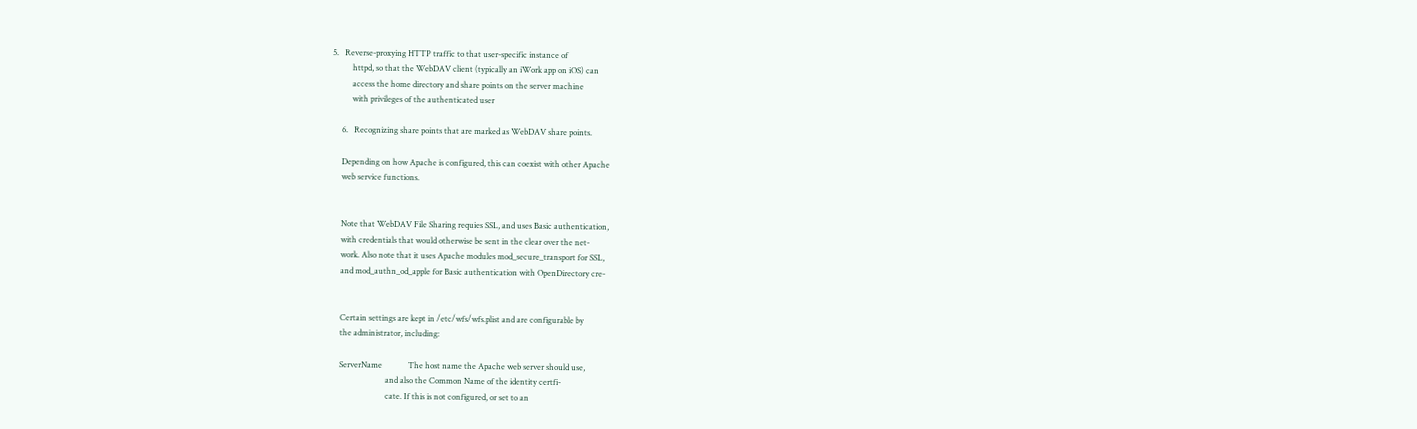5.   Reverse-proxying HTTP traffic to that user-specific instance of
          httpd, so that the WebDAV client (typically an iWork app on iOS) can
          access the home directory and share points on the server machine
          with privileges of the authenticated user

     6.   Recognizing share points that are marked as WebDAV share points.

     Depending on how Apache is configured, this can coexist with other Apache
     web service functions.


     Note that WebDAV File Sharing requies SSL, and uses Basic authentication,
     with credentials that would otherwise be sent in the clear over the net-
     work. Also note that it uses Apache modules mod_secure_transport for SSL,
     and mod_authn_od_apple for Basic authentication with OpenDirectory cre-


     Certain settings are kept in /etc/wfs/wfs.plist and are configurable by
     the administrator, including:

     ServerName             The host name the Apache web server should use,
                            and also the Common Name of the identity certfi-
                            cate. If this is not configured, or set to an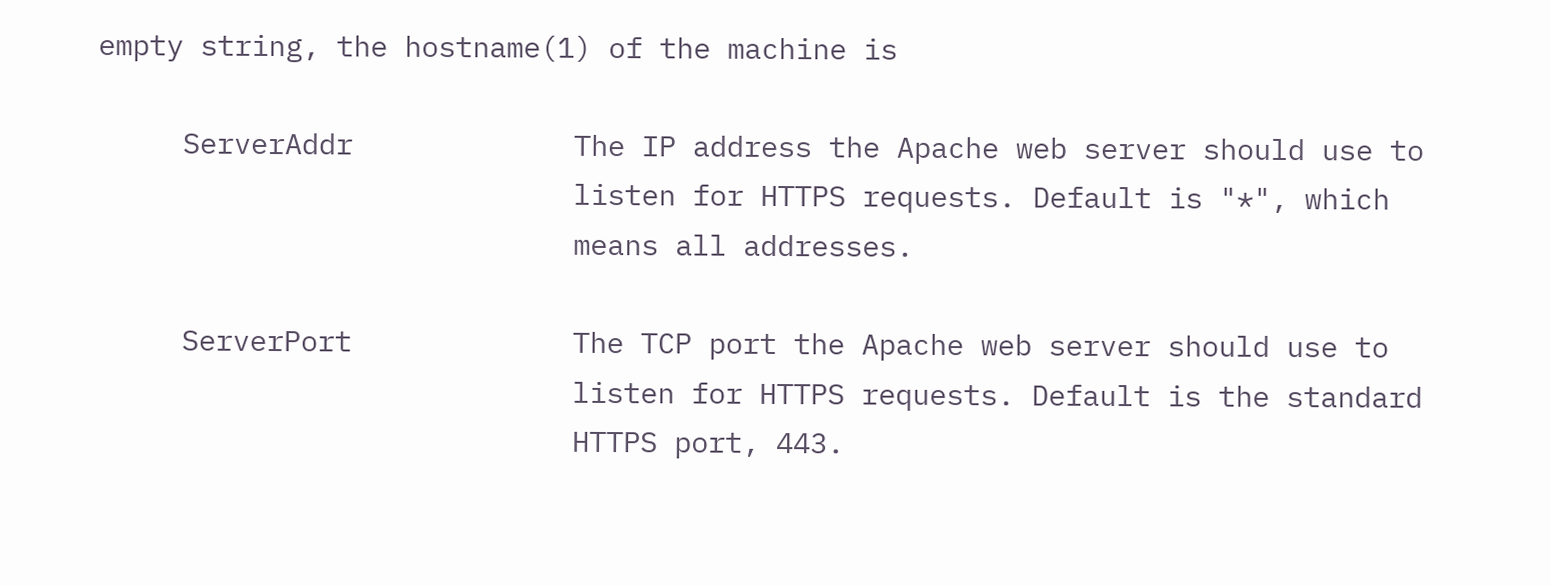empty string, the hostname(1) of the machine is

     ServerAddr             The IP address the Apache web server should use to
                            listen for HTTPS requests. Default is "*", which
                            means all addresses.

     ServerPort             The TCP port the Apache web server should use to
                            listen for HTTPS requests. Default is the standard
                            HTTPS port, 443.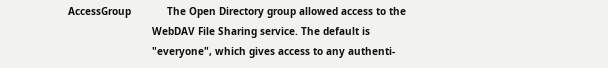AccessGroup            The Open Directory group allowed access to the
                            WebDAV File Sharing service. The default is
                            "everyone", which gives access to any authenti-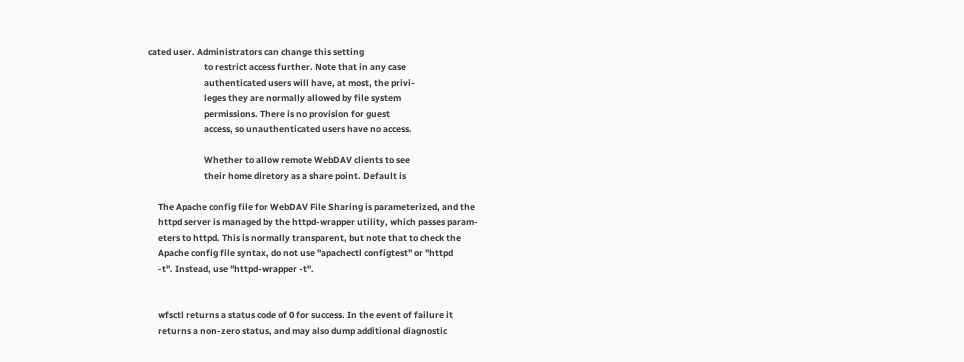cated user. Administrators can change this setting
                            to restrict access further. Note that in any case
                            authenticated users will have, at most, the privi-
                            leges they are normally allowed by file system
                            permissions. There is no provision for guest
                            access, so unauthenticated users have no access.

                            Whether to allow remote WebDAV clients to see
                            their home diretory as a share point. Default is

     The Apache config file for WebDAV File Sharing is parameterized, and the
     httpd server is managed by the httpd-wrapper utility, which passes param-
     eters to httpd. This is normally transparent, but note that to check the
     Apache config file syntax, do not use "apachectl configtest" or "httpd
     -t". Instead, use "httpd-wrapper -t".


     wfsctl returns a status code of 0 for success. In the event of failure it
     returns a non-zero status, and may also dump additional diagnostic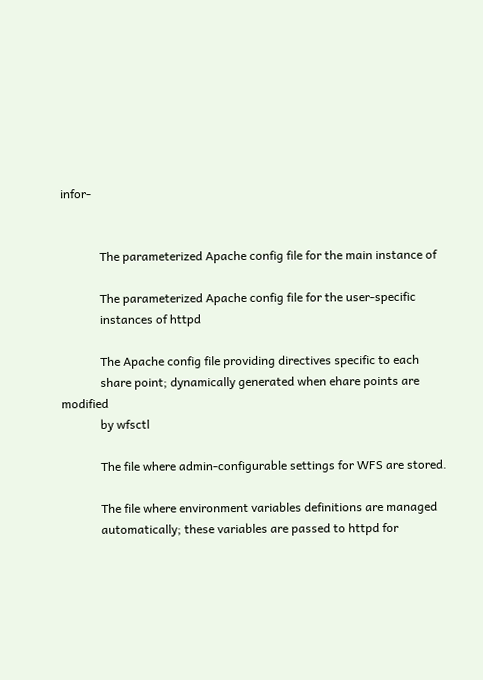infor-


             The parameterized Apache config file for the main instance of

             The parameterized Apache config file for the user-specific
             instances of httpd

             The Apache config file providing directives specific to each
             share point; dynamically generated when ehare points are modified
             by wfsctl

             The file where admin-configurable settings for WFS are stored.

             The file where environment variables definitions are managed
             automatically; these variables are passed to httpd for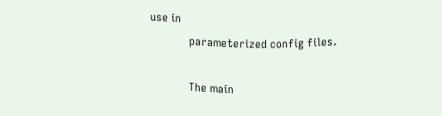use in
             parameterized config files.

             The main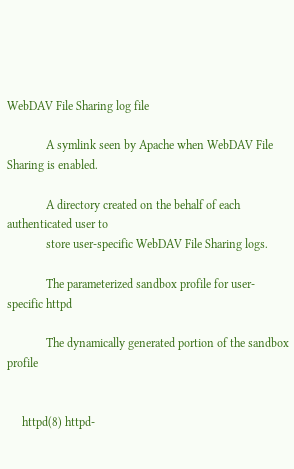WebDAV File Sharing log file

             A symlink seen by Apache when WebDAV File Sharing is enabled.

             A directory created on the behalf of each authenticated user to
             store user-specific WebDAV File Sharing logs.

             The parameterized sandbox profile for user-specific httpd

             The dynamically generated portion of the sandbox profile


     httpd(8) httpd-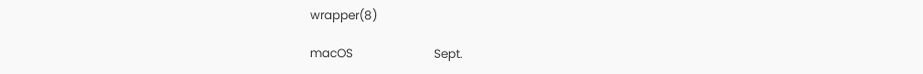wrapper(8)

macOS                           Sept.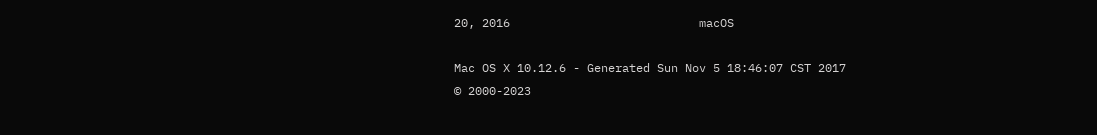20, 2016                           macOS

Mac OS X 10.12.6 - Generated Sun Nov 5 18:46:07 CST 2017
© 2000-2023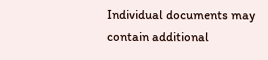Individual documents may contain additional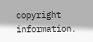copyright information.